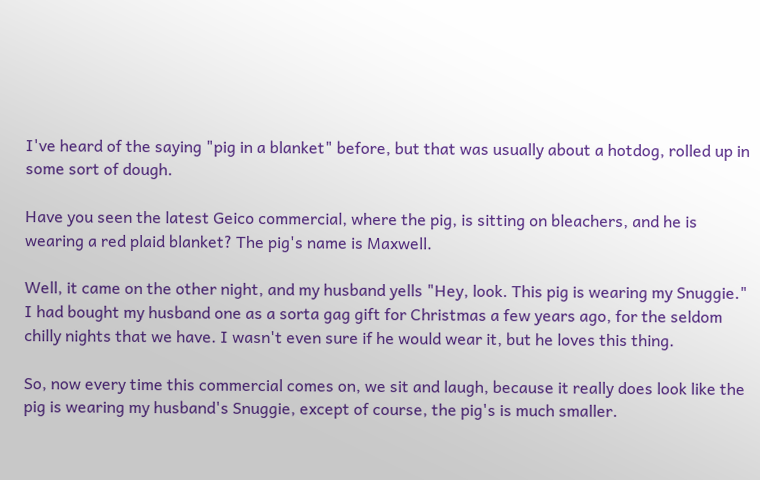I've heard of the saying "pig in a blanket" before, but that was usually about a hotdog, rolled up in some sort of dough.

Have you seen the latest Geico commercial, where the pig, is sitting on bleachers, and he is wearing a red plaid blanket? The pig's name is Maxwell.

Well, it came on the other night, and my husband yells "Hey, look. This pig is wearing my Snuggie." I had bought my husband one as a sorta gag gift for Christmas a few years ago, for the seldom chilly nights that we have. I wasn't even sure if he would wear it, but he loves this thing.

So, now every time this commercial comes on, we sit and laugh, because it really does look like the pig is wearing my husband's Snuggie, except of course, the pig's is much smaller.